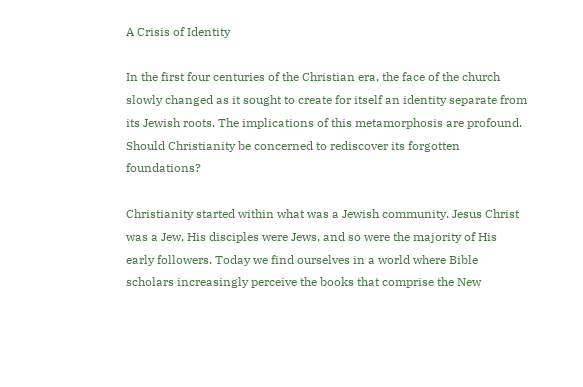A Crisis of Identity

In the first four centuries of the Christian era, the face of the church slowly changed as it sought to create for itself an identity separate from its Jewish roots. The implications of this metamorphosis are profound. Should Christianity be concerned to rediscover its forgotten foundations?

Christianity started within what was a Jewish community. Jesus Christ was a Jew, His disciples were Jews, and so were the majority of His early followers. Today we find ourselves in a world where Bible scholars increasingly perceive the books that comprise the New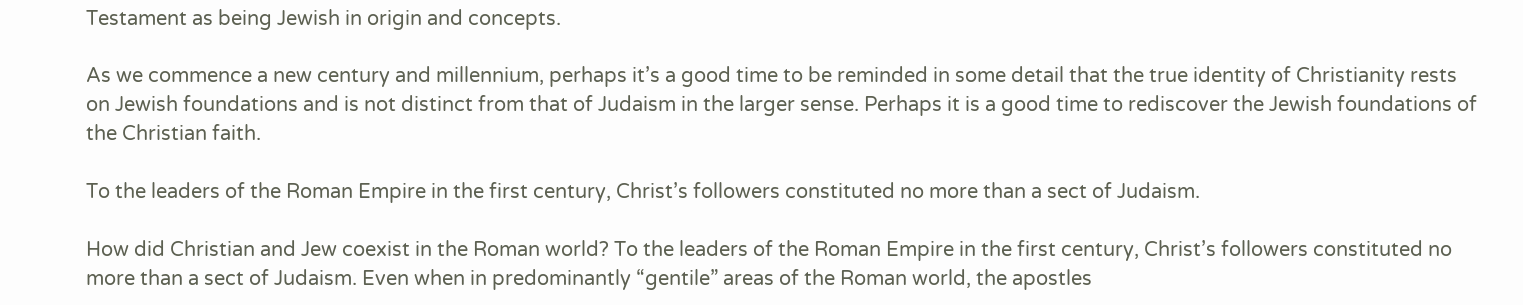Testament as being Jewish in origin and concepts.

As we commence a new century and millennium, perhaps it’s a good time to be reminded in some detail that the true identity of Christianity rests on Jewish foundations and is not distinct from that of Judaism in the larger sense. Perhaps it is a good time to rediscover the Jewish foundations of the Christian faith.

To the leaders of the Roman Empire in the first century, Christ’s followers constituted no more than a sect of Judaism.

How did Christian and Jew coexist in the Roman world? To the leaders of the Roman Empire in the first century, Christ’s followers constituted no more than a sect of Judaism. Even when in predominantly “gentile” areas of the Roman world, the apostles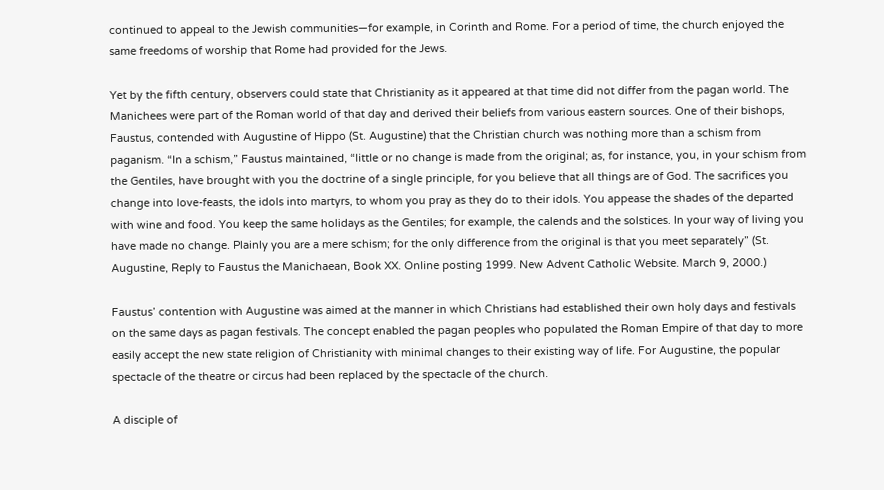continued to appeal to the Jewish communities—for example, in Corinth and Rome. For a period of time, the church enjoyed the same freedoms of worship that Rome had provided for the Jews.

Yet by the fifth century, observers could state that Christianity as it appeared at that time did not differ from the pagan world. The Manichees were part of the Roman world of that day and derived their beliefs from various eastern sources. One of their bishops, Faustus, contended with Augustine of Hippo (St. Augustine) that the Christian church was nothing more than a schism from paganism. “In a schism,” Faustus maintained, “little or no change is made from the original; as, for instance, you, in your schism from the Gentiles, have brought with you the doctrine of a single principle, for you believe that all things are of God. The sacrifices you change into love-feasts, the idols into martyrs, to whom you pray as they do to their idols. You appease the shades of the departed with wine and food. You keep the same holidays as the Gentiles; for example, the calends and the solstices. In your way of living you have made no change. Plainly you are a mere schism; for the only difference from the original is that you meet separately” (St. Augustine, Reply to Faustus the Manichaean, Book XX. Online posting 1999. New Advent Catholic Website. March 9, 2000.)

Faustus’ contention with Augustine was aimed at the manner in which Christians had established their own holy days and festivals on the same days as pagan festivals. The concept enabled the pagan peoples who populated the Roman Empire of that day to more easily accept the new state religion of Christianity with minimal changes to their existing way of life. For Augustine, the popular spectacle of the theatre or circus had been replaced by the spectacle of the church.

A disciple of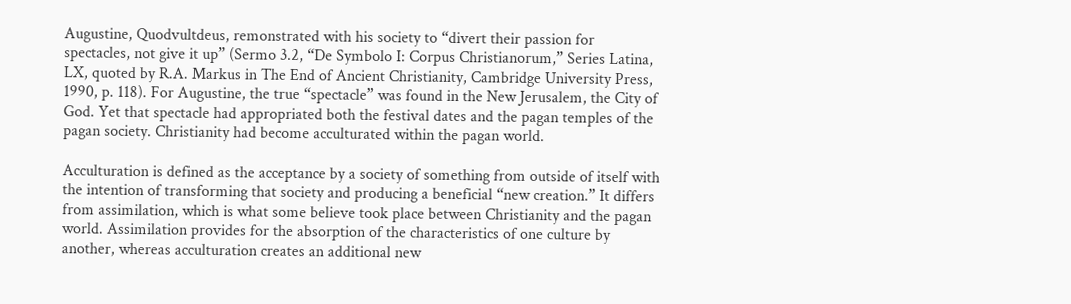Augustine, Quodvultdeus, remonstrated with his society to “divert their passion for spectacles, not give it up” (Sermo 3.2, “De Symbolo I: Corpus Christianorum,” Series Latina, LX, quoted by R.A. Markus in The End of Ancient Christianity, Cambridge University Press, 1990, p. 118). For Augustine, the true “spectacle” was found in the New Jerusalem, the City of God. Yet that spectacle had appropriated both the festival dates and the pagan temples of the pagan society. Christianity had become acculturated within the pagan world.

Acculturation is defined as the acceptance by a society of something from outside of itself with the intention of transforming that society and producing a beneficial “new creation.” It differs from assimilation, which is what some believe took place between Christianity and the pagan world. Assimilation provides for the absorption of the characteristics of one culture by another, whereas acculturation creates an additional new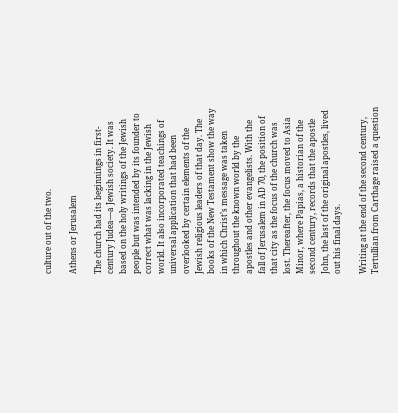culture out of the two.

Athens or Jerusalem

The church had its beginnings in first-century Judea—a Jewish society. It was based on the holy writings of the Jewish people but was intended by its founder to correct what was lacking in the Jewish world. It also incorporated teachings of universal application that had been overlooked by certain elements of the Jewish religious leaders of that day. The books of the New Testament show the way in which Christ’s message was taken throughout the known world by the apostles and other evangelists. With the fall of Jerusalem in AD 70, the position of that city as the focus of the church was lost. Thereafter, the focus moved to Asia Minor, where Papias, a historian of the second century, records that the apostle John, the last of the original apostles, lived out his final days.

Writing at the end of the second century, Tertullian from Carthage raised a question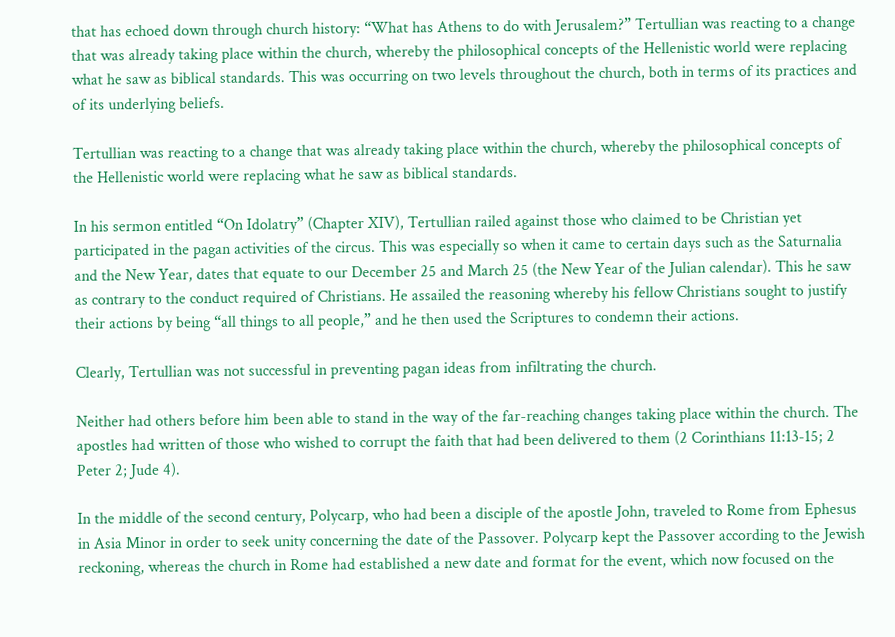that has echoed down through church history: “What has Athens to do with Jerusalem?” Tertullian was reacting to a change that was already taking place within the church, whereby the philosophical concepts of the Hellenistic world were replacing what he saw as biblical standards. This was occurring on two levels throughout the church, both in terms of its practices and of its underlying beliefs.

Tertullian was reacting to a change that was already taking place within the church, whereby the philosophical concepts of the Hellenistic world were replacing what he saw as biblical standards.

In his sermon entitled “On Idolatry” (Chapter XIV), Tertullian railed against those who claimed to be Christian yet participated in the pagan activities of the circus. This was especially so when it came to certain days such as the Saturnalia and the New Year, dates that equate to our December 25 and March 25 (the New Year of the Julian calendar). This he saw as contrary to the conduct required of Christians. He assailed the reasoning whereby his fellow Christians sought to justify their actions by being “all things to all people,” and he then used the Scriptures to condemn their actions.

Clearly, Tertullian was not successful in preventing pagan ideas from infiltrating the church.

Neither had others before him been able to stand in the way of the far-reaching changes taking place within the church. The apostles had written of those who wished to corrupt the faith that had been delivered to them (2 Corinthians 11:13-15; 2 Peter 2; Jude 4).

In the middle of the second century, Polycarp, who had been a disciple of the apostle John, traveled to Rome from Ephesus in Asia Minor in order to seek unity concerning the date of the Passover. Polycarp kept the Passover according to the Jewish reckoning, whereas the church in Rome had established a new date and format for the event, which now focused on the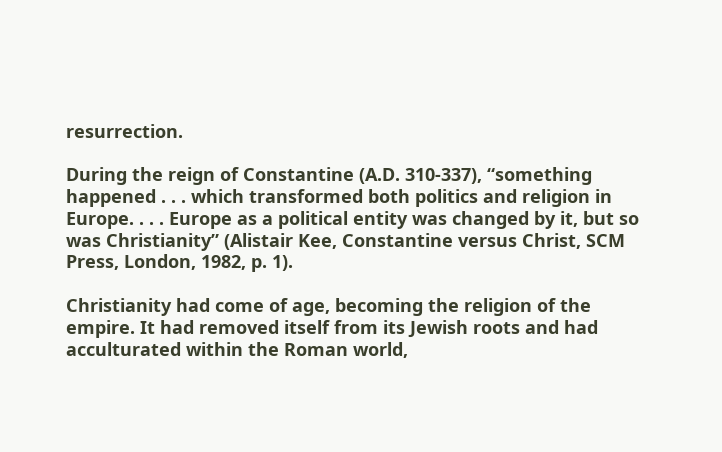resurrection.

During the reign of Constantine (A.D. 310-337), “something happened . . . which transformed both politics and religion in Europe. . . . Europe as a political entity was changed by it, but so was Christianity” (Alistair Kee, Constantine versus Christ, SCM Press, London, 1982, p. 1).

Christianity had come of age, becoming the religion of the empire. It had removed itself from its Jewish roots and had acculturated within the Roman world,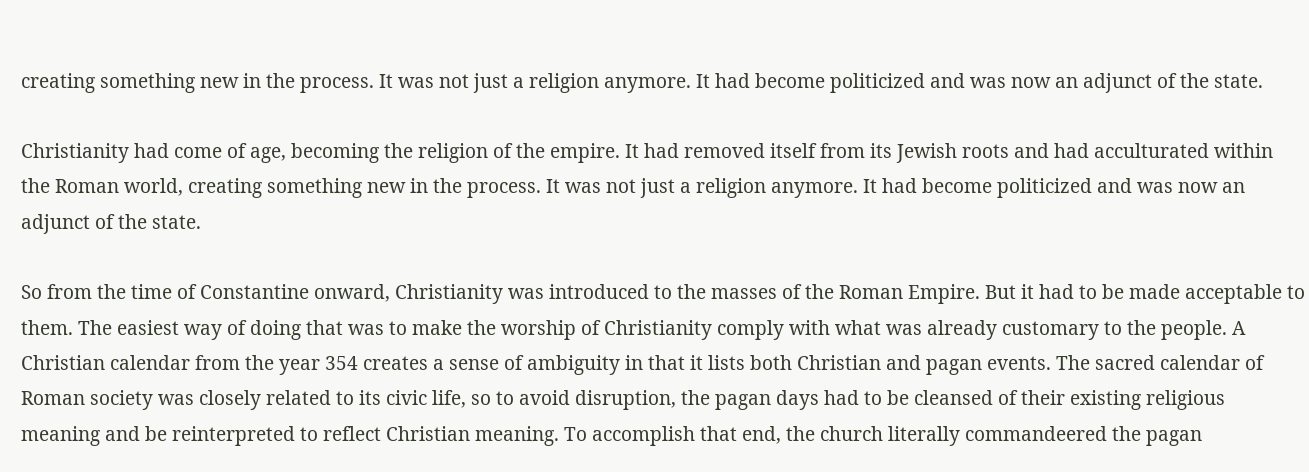creating something new in the process. It was not just a religion anymore. It had become politicized and was now an adjunct of the state.

Christianity had come of age, becoming the religion of the empire. It had removed itself from its Jewish roots and had acculturated within the Roman world, creating something new in the process. It was not just a religion anymore. It had become politicized and was now an adjunct of the state.

So from the time of Constantine onward, Christianity was introduced to the masses of the Roman Empire. But it had to be made acceptable to them. The easiest way of doing that was to make the worship of Christianity comply with what was already customary to the people. A Christian calendar from the year 354 creates a sense of ambiguity in that it lists both Christian and pagan events. The sacred calendar of Roman society was closely related to its civic life, so to avoid disruption, the pagan days had to be cleansed of their existing religious meaning and be reinterpreted to reflect Christian meaning. To accomplish that end, the church literally commandeered the pagan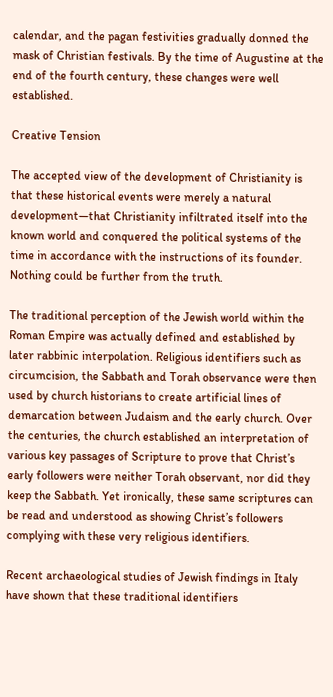calendar, and the pagan festivities gradually donned the mask of Christian festivals. By the time of Augustine at the end of the fourth century, these changes were well established.

Creative Tension

The accepted view of the development of Christianity is that these historical events were merely a natural development—that Christianity infiltrated itself into the known world and conquered the political systems of the time in accordance with the instructions of its founder. Nothing could be further from the truth.

The traditional perception of the Jewish world within the Roman Empire was actually defined and established by later rabbinic interpolation. Religious identifiers such as circumcision, the Sabbath and Torah observance were then used by church historians to create artificial lines of demarcation between Judaism and the early church. Over the centuries, the church established an interpretation of various key passages of Scripture to prove that Christ’s early followers were neither Torah observant, nor did they keep the Sabbath. Yet ironically, these same scriptures can be read and understood as showing Christ’s followers complying with these very religious identifiers.

Recent archaeological studies of Jewish findings in Italy have shown that these traditional identifiers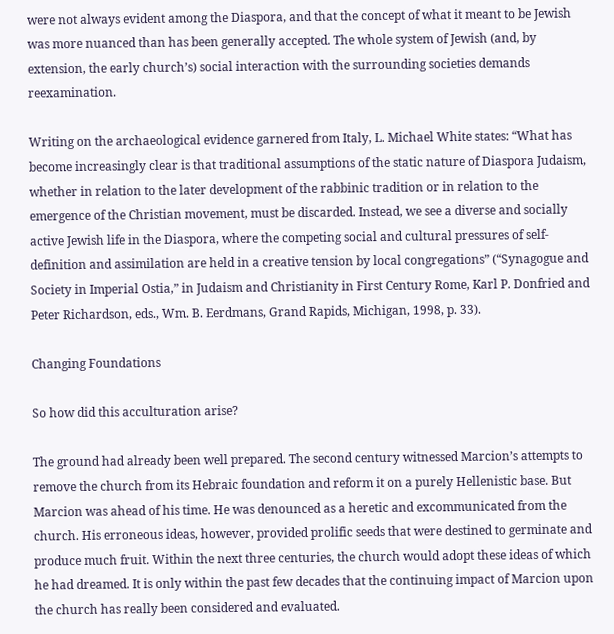were not always evident among the Diaspora, and that the concept of what it meant to be Jewish was more nuanced than has been generally accepted. The whole system of Jewish (and, by extension, the early church’s) social interaction with the surrounding societies demands reexamination.

Writing on the archaeological evidence garnered from Italy, L. Michael White states: “What has become increasingly clear is that traditional assumptions of the static nature of Diaspora Judaism, whether in relation to the later development of the rabbinic tradition or in relation to the emergence of the Christian movement, must be discarded. Instead, we see a diverse and socially active Jewish life in the Diaspora, where the competing social and cultural pressures of self-definition and assimilation are held in a creative tension by local congregations” (“Synagogue and Society in Imperial Ostia,” in Judaism and Christianity in First Century Rome, Karl P. Donfried and Peter Richardson, eds., Wm. B. Eerdmans, Grand Rapids, Michigan, 1998, p. 33).

Changing Foundations

So how did this acculturation arise?

The ground had already been well prepared. The second century witnessed Marcion’s attempts to remove the church from its Hebraic foundation and reform it on a purely Hellenistic base. But Marcion was ahead of his time. He was denounced as a heretic and excommunicated from the church. His erroneous ideas, however, provided prolific seeds that were destined to germinate and produce much fruit. Within the next three centuries, the church would adopt these ideas of which he had dreamed. It is only within the past few decades that the continuing impact of Marcion upon the church has really been considered and evaluated.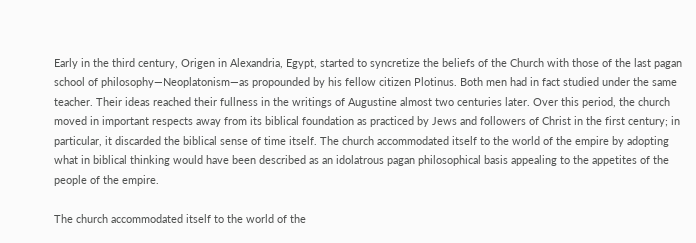Early in the third century, Origen in Alexandria, Egypt, started to syncretize the beliefs of the Church with those of the last pagan school of philosophy—Neoplatonism—as propounded by his fellow citizen Plotinus. Both men had in fact studied under the same teacher. Their ideas reached their fullness in the writings of Augustine almost two centuries later. Over this period, the church moved in important respects away from its biblical foundation as practiced by Jews and followers of Christ in the first century; in particular, it discarded the biblical sense of time itself. The church accommodated itself to the world of the empire by adopting what in biblical thinking would have been described as an idolatrous pagan philosophical basis appealing to the appetites of the people of the empire.

The church accommodated itself to the world of the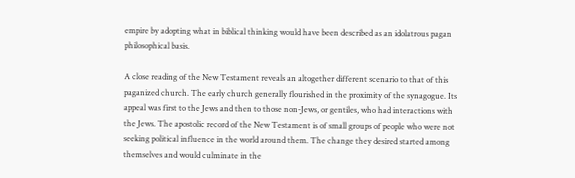empire by adopting what in biblical thinking would have been described as an idolatrous pagan philosophical basis.

A close reading of the New Testament reveals an altogether different scenario to that of this paganized church. The early church generally flourished in the proximity of the synagogue. Its appeal was first to the Jews and then to those non-Jews, or gentiles, who had interactions with the Jews. The apostolic record of the New Testament is of small groups of people who were not seeking political influence in the world around them. The change they desired started among themselves and would culminate in the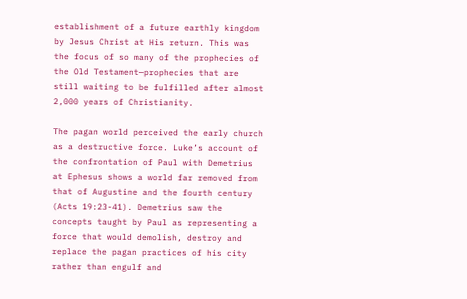establishment of a future earthly kingdom by Jesus Christ at His return. This was the focus of so many of the prophecies of the Old Testament—prophecies that are still waiting to be fulfilled after almost 2,000 years of Christianity.

The pagan world perceived the early church as a destructive force. Luke’s account of the confrontation of Paul with Demetrius at Ephesus shows a world far removed from that of Augustine and the fourth century (Acts 19:23-41). Demetrius saw the concepts taught by Paul as representing a force that would demolish, destroy and replace the pagan practices of his city rather than engulf and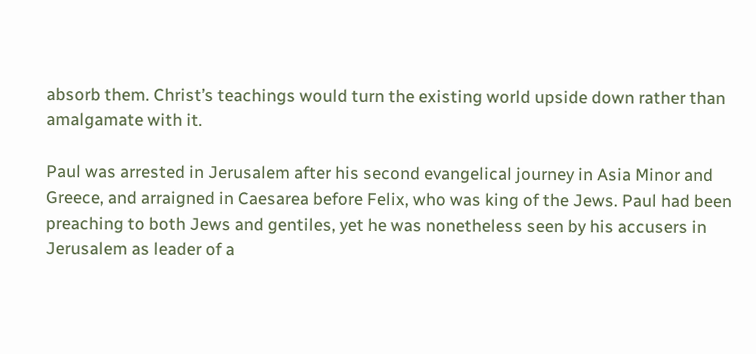absorb them. Christ’s teachings would turn the existing world upside down rather than amalgamate with it.

Paul was arrested in Jerusalem after his second evangelical journey in Asia Minor and Greece, and arraigned in Caesarea before Felix, who was king of the Jews. Paul had been preaching to both Jews and gentiles, yet he was nonetheless seen by his accusers in Jerusalem as leader of a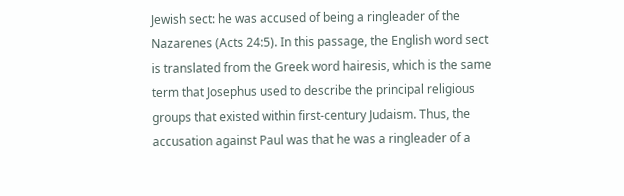Jewish sect: he was accused of being a ringleader of the Nazarenes (Acts 24:5). In this passage, the English word sect is translated from the Greek word hairesis, which is the same term that Josephus used to describe the principal religious groups that existed within first-century Judaism. Thus, the accusation against Paul was that he was a ringleader of a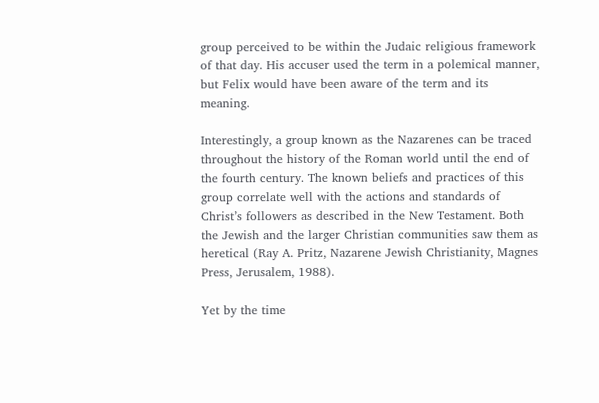group perceived to be within the Judaic religious framework of that day. His accuser used the term in a polemical manner, but Felix would have been aware of the term and its meaning.

Interestingly, a group known as the Nazarenes can be traced throughout the history of the Roman world until the end of the fourth century. The known beliefs and practices of this group correlate well with the actions and standards of Christ’s followers as described in the New Testament. Both the Jewish and the larger Christian communities saw them as heretical (Ray A. Pritz, Nazarene Jewish Christianity, Magnes Press, Jerusalem, 1988).

Yet by the time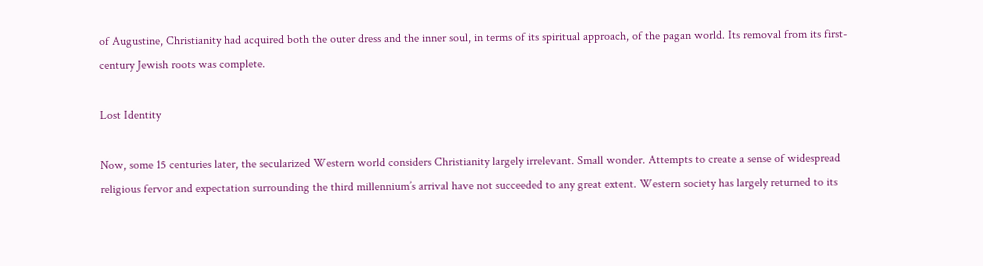of Augustine, Christianity had acquired both the outer dress and the inner soul, in terms of its spiritual approach, of the pagan world. Its removal from its first-century Jewish roots was complete.

Lost Identity

Now, some 15 centuries later, the secularized Western world considers Christianity largely irrelevant. Small wonder. Attempts to create a sense of widespread religious fervor and expectation surrounding the third millennium’s arrival have not succeeded to any great extent. Western society has largely returned to its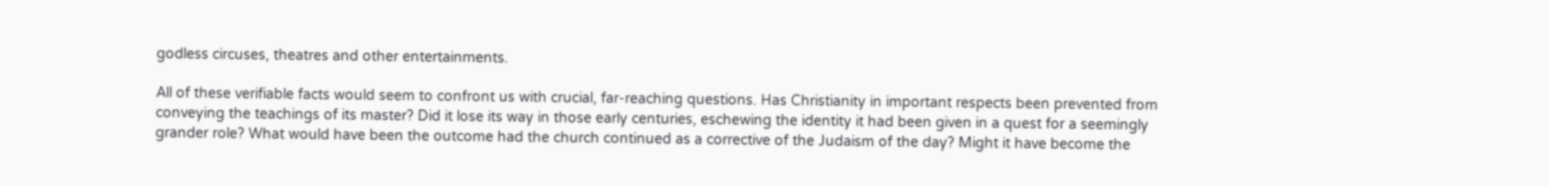godless circuses, theatres and other entertainments.

All of these verifiable facts would seem to confront us with crucial, far-reaching questions. Has Christianity in important respects been prevented from conveying the teachings of its master? Did it lose its way in those early centuries, eschewing the identity it had been given in a quest for a seemingly grander role? What would have been the outcome had the church continued as a corrective of the Judaism of the day? Might it have become the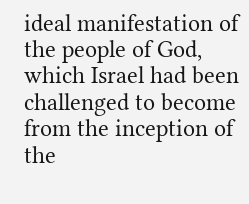ideal manifestation of the people of God, which Israel had been challenged to become from the inception of the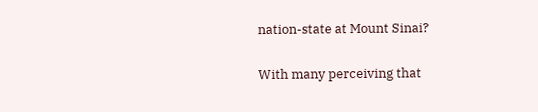nation-state at Mount Sinai?

With many perceiving that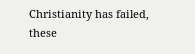Christianity has failed, these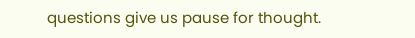questions give us pause for thought.